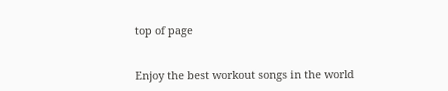top of page


Enjoy the best workout songs in the world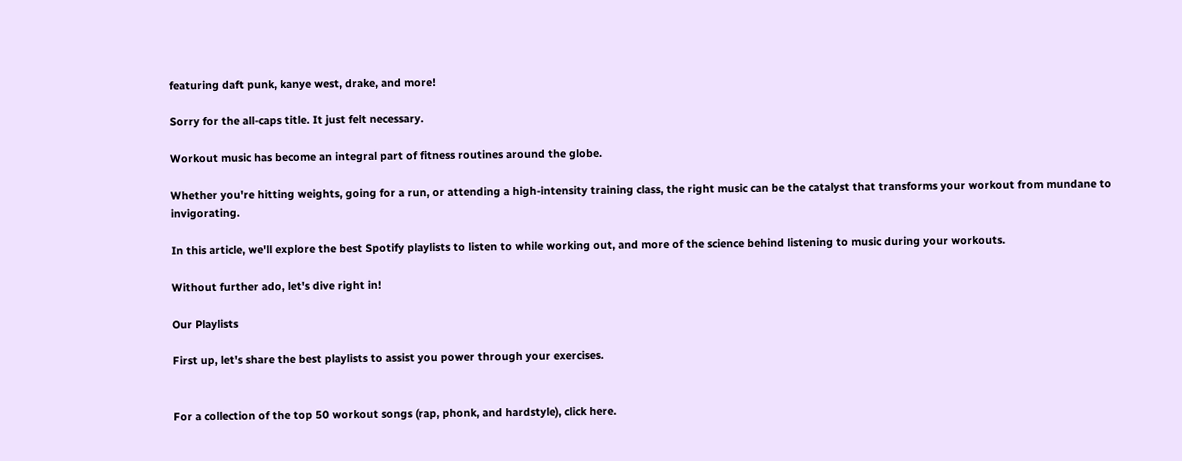featuring daft punk, kanye west, drake, and more!

Sorry for the all-caps title. It just felt necessary.

Workout music has become an integral part of fitness routines around the globe.

Whether you're hitting weights, going for a run, or attending a high-intensity training class, the right music can be the catalyst that transforms your workout from mundane to invigorating.

In this article, we'll explore the best Spotify playlists to listen to while working out, and more of the science behind listening to music during your workouts.

Without further ado, let's dive right in!

Our Playlists

First up, let's share the best playlists to assist you power through your exercises.


For a collection of the top 50 workout songs (rap, phonk, and hardstyle), click here.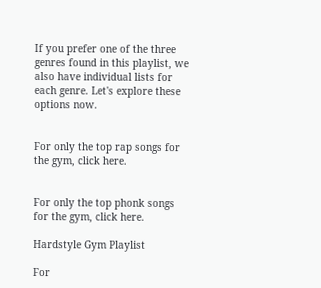If you prefer one of the three genres found in this playlist, we also have individual lists for each genre. Let's explore these options now.


For only the top rap songs for the gym, click here.


For only the top phonk songs for the gym, click here.

Hardstyle Gym Playlist

For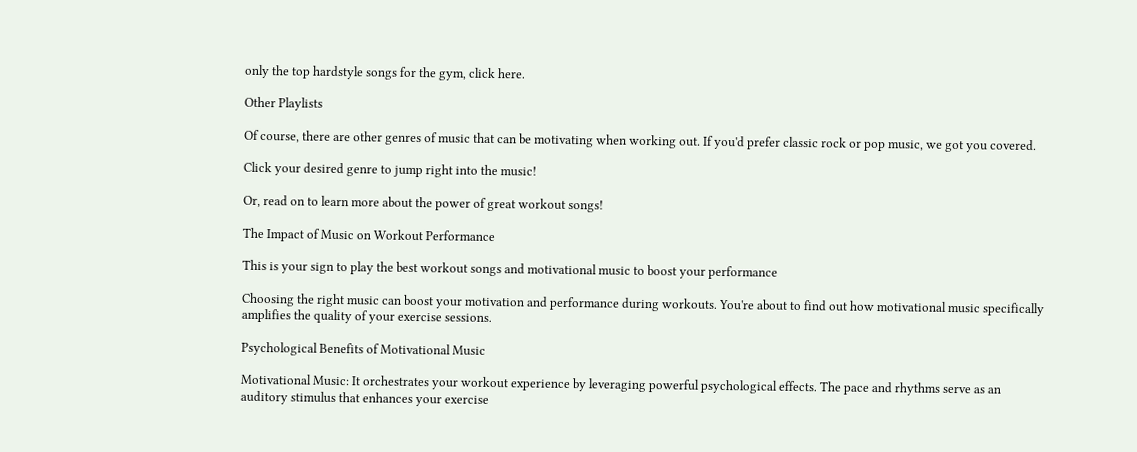only the top hardstyle songs for the gym, click here.

Other Playlists

Of course, there are other genres of music that can be motivating when working out. If you'd prefer classic rock or pop music, we got you covered.

Click your desired genre to jump right into the music!

Or, read on to learn more about the power of great workout songs!

The Impact of Music on Workout Performance

This is your sign to play the best workout songs and motivational music to boost your performance

Choosing the right music can boost your motivation and performance during workouts. You're about to find out how motivational music specifically amplifies the quality of your exercise sessions.

Psychological Benefits of Motivational Music

Motivational Music: It orchestrates your workout experience by leveraging powerful psychological effects. The pace and rhythms serve as an auditory stimulus that enhances your exercise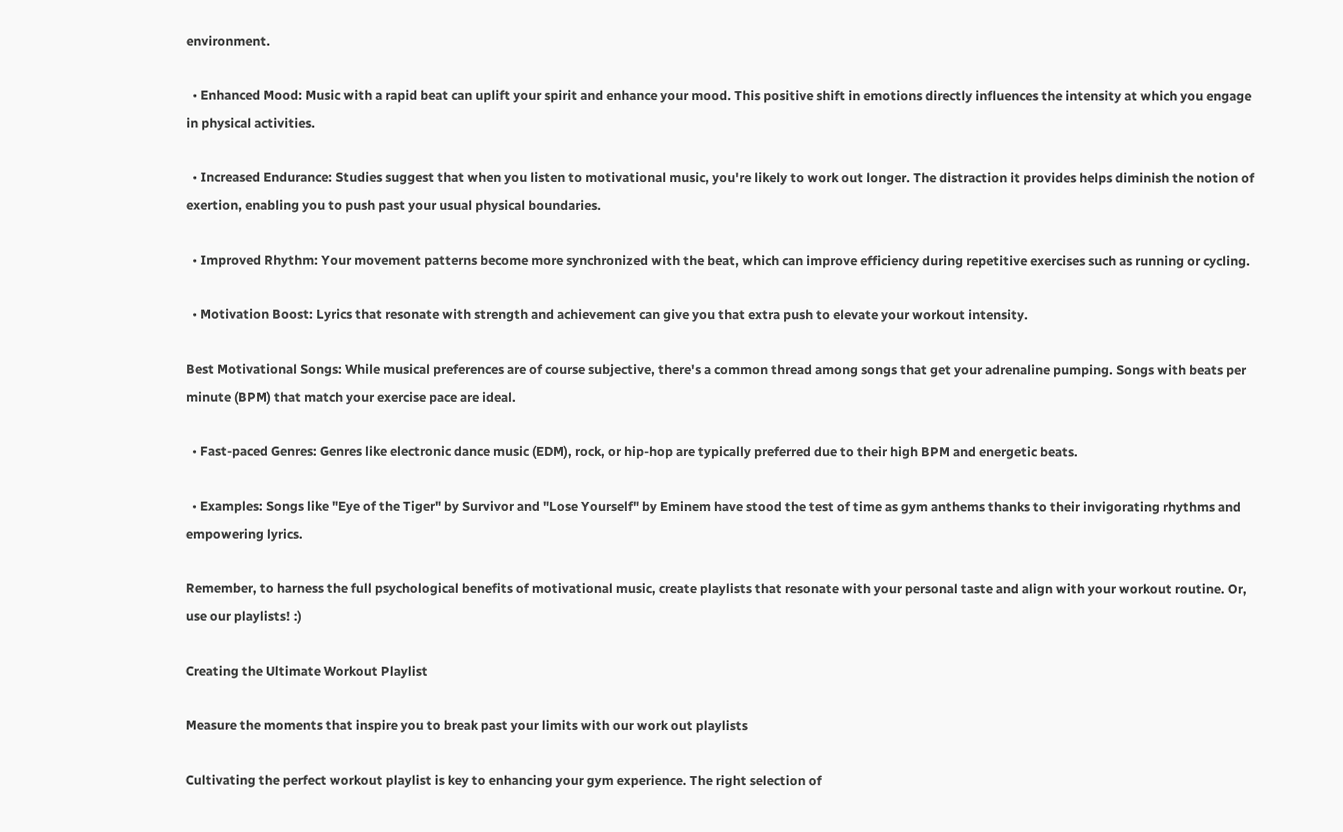environment.

  • Enhanced Mood: Music with a rapid beat can uplift your spirit and enhance your mood. This positive shift in emotions directly influences the intensity at which you engage in physical activities.

  • Increased Endurance: Studies suggest that when you listen to motivational music, you're likely to work out longer. The distraction it provides helps diminish the notion of exertion, enabling you to push past your usual physical boundaries.

  • Improved Rhythm: Your movement patterns become more synchronized with the beat, which can improve efficiency during repetitive exercises such as running or cycling.

  • Motivation Boost: Lyrics that resonate with strength and achievement can give you that extra push to elevate your workout intensity.

Best Motivational Songs: While musical preferences are of course subjective, there's a common thread among songs that get your adrenaline pumping. Songs with beats per minute (BPM) that match your exercise pace are ideal.

  • Fast-paced Genres: Genres like electronic dance music (EDM), rock, or hip-hop are typically preferred due to their high BPM and energetic beats.

  • Examples: Songs like "Eye of the Tiger" by Survivor and "Lose Yourself" by Eminem have stood the test of time as gym anthems thanks to their invigorating rhythms and empowering lyrics.

Remember, to harness the full psychological benefits of motivational music, create playlists that resonate with your personal taste and align with your workout routine. Or, use our playlists! :)

Creating the Ultimate Workout Playlist

Measure the moments that inspire you to break past your limits with our work out playlists

Cultivating the perfect workout playlist is key to enhancing your gym experience. The right selection of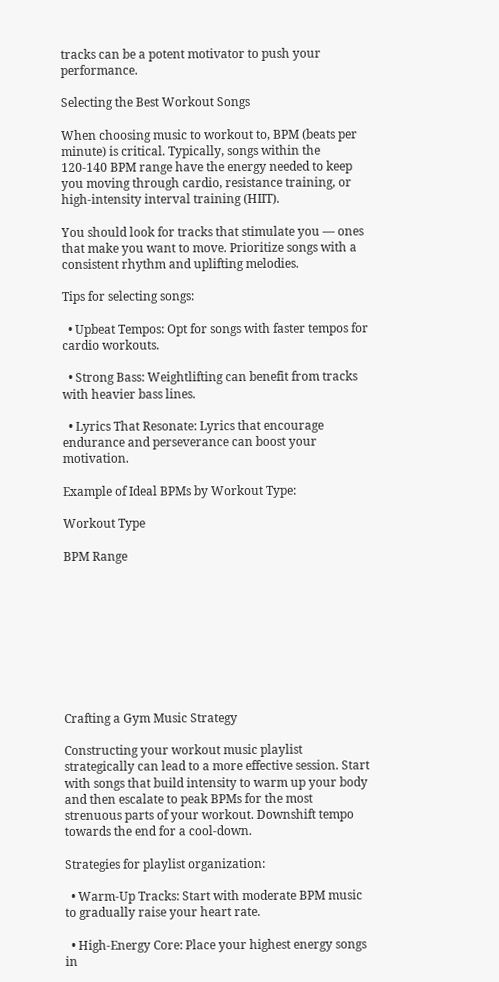tracks can be a potent motivator to push your performance.

Selecting the Best Workout Songs

When choosing music to workout to, BPM (beats per minute) is critical. Typically, songs within the 120-140 BPM range have the energy needed to keep you moving through cardio, resistance training, or high-intensity interval training (HIIT).

You should look for tracks that stimulate you — ones that make you want to move. Prioritize songs with a consistent rhythm and uplifting melodies.

Tips for selecting songs:

  • Upbeat Tempos: Opt for songs with faster tempos for cardio workouts.

  • Strong Bass: Weightlifting can benefit from tracks with heavier bass lines.

  • Lyrics That Resonate: Lyrics that encourage endurance and perseverance can boost your motivation.

Example of Ideal BPMs by Workout Type:

Workout Type

BPM Range









Crafting a Gym Music Strategy

Constructing your workout music playlist strategically can lead to a more effective session. Start with songs that build intensity to warm up your body and then escalate to peak BPMs for the most strenuous parts of your workout. Downshift tempo towards the end for a cool-down.

Strategies for playlist organization:

  • Warm-Up Tracks: Start with moderate BPM music to gradually raise your heart rate.

  • High-Energy Core: Place your highest energy songs in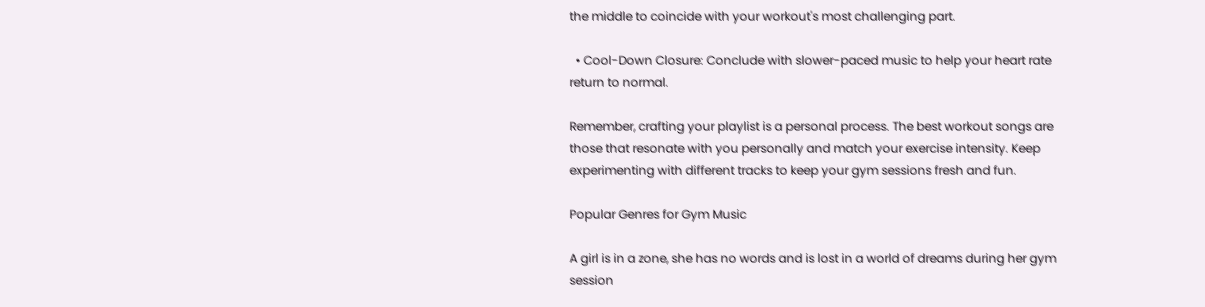the middle to coincide with your workout's most challenging part.

  • Cool-Down Closure: Conclude with slower-paced music to help your heart rate return to normal.

Remember, crafting your playlist is a personal process. The best workout songs are those that resonate with you personally and match your exercise intensity. Keep experimenting with different tracks to keep your gym sessions fresh and fun.

Popular Genres for Gym Music

A girl is in a zone, she has no words and is lost in a world of dreams during her gym session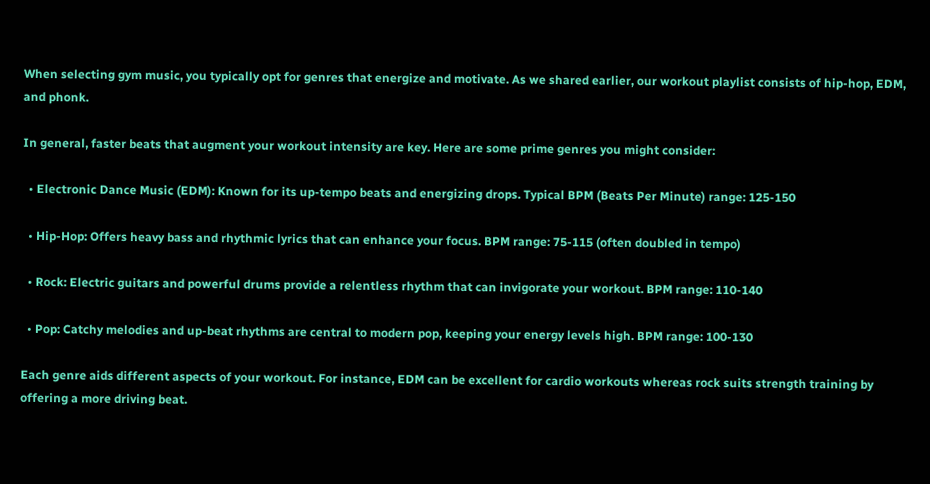When selecting gym music, you typically opt for genres that energize and motivate. As we shared earlier, our workout playlist consists of hip-hop, EDM, and phonk.

In general, faster beats that augment your workout intensity are key. Here are some prime genres you might consider:

  • Electronic Dance Music (EDM): Known for its up-tempo beats and energizing drops. Typical BPM (Beats Per Minute) range: 125-150

  • Hip-Hop: Offers heavy bass and rhythmic lyrics that can enhance your focus. BPM range: 75-115 (often doubled in tempo)

  • Rock: Electric guitars and powerful drums provide a relentless rhythm that can invigorate your workout. BPM range: 110-140

  • Pop: Catchy melodies and up-beat rhythms are central to modern pop, keeping your energy levels high. BPM range: 100-130

Each genre aids different aspects of your workout. For instance, EDM can be excellent for cardio workouts whereas rock suits strength training by offering a more driving beat.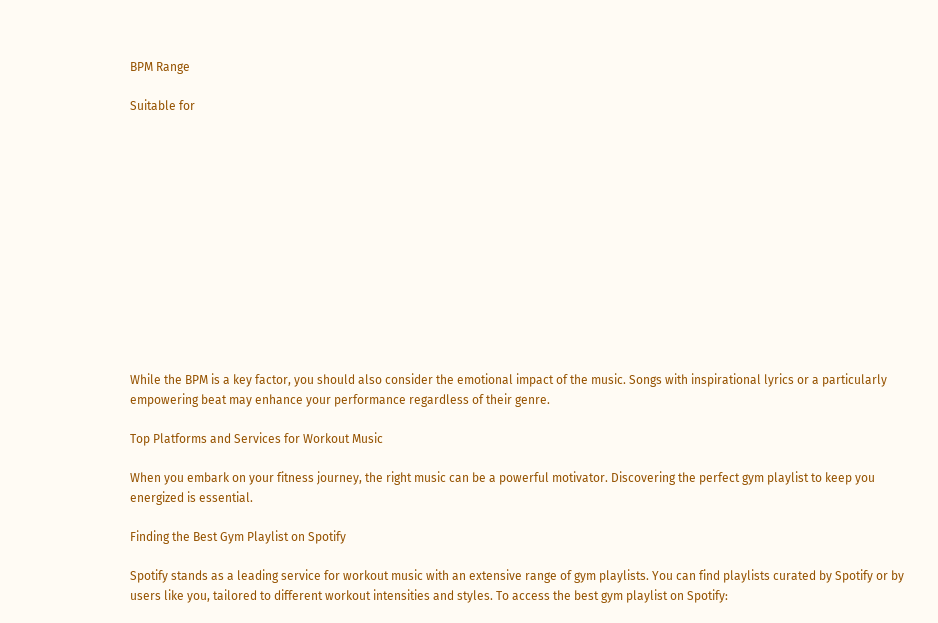BPM Range

Suitable for













While the BPM is a key factor, you should also consider the emotional impact of the music. Songs with inspirational lyrics or a particularly empowering beat may enhance your performance regardless of their genre.

Top Platforms and Services for Workout Music

When you embark on your fitness journey, the right music can be a powerful motivator. Discovering the perfect gym playlist to keep you energized is essential.

Finding the Best Gym Playlist on Spotify

Spotify stands as a leading service for workout music with an extensive range of gym playlists. You can find playlists curated by Spotify or by users like you, tailored to different workout intensities and styles. To access the best gym playlist on Spotify: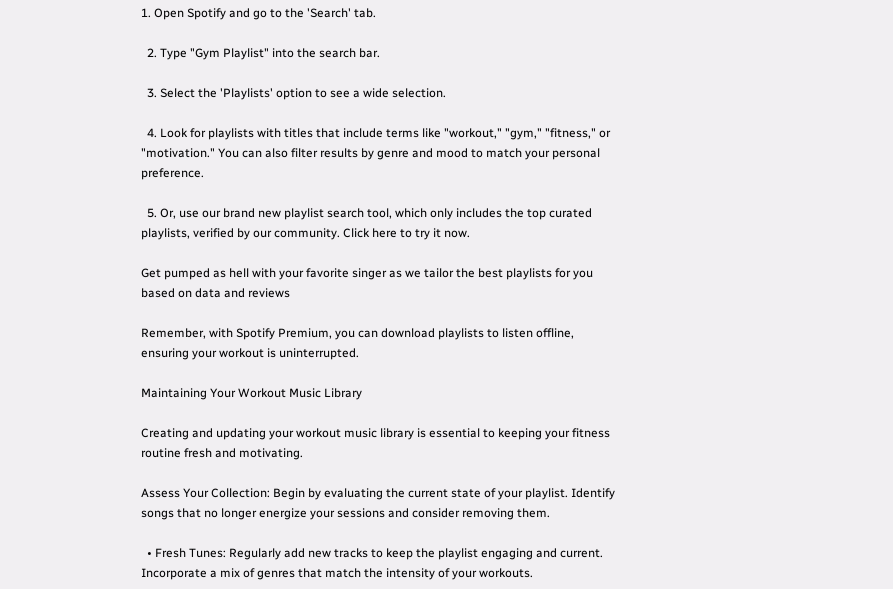1. Open Spotify and go to the 'Search' tab.

  2. Type "Gym Playlist" into the search bar.

  3. Select the 'Playlists' option to see a wide selection.

  4. Look for playlists with titles that include terms like "workout," "gym," "fitness," or "motivation." You can also filter results by genre and mood to match your personal preference.

  5. Or, use our brand new playlist search tool, which only includes the top curated playlists, verified by our community. Click here to try it now.

Get pumped as hell with your favorite singer as we tailor the best playlists for you based on data and reviews

Remember, with Spotify Premium, you can download playlists to listen offline, ensuring your workout is uninterrupted.

Maintaining Your Workout Music Library

Creating and updating your workout music library is essential to keeping your fitness routine fresh and motivating.

Assess Your Collection: Begin by evaluating the current state of your playlist. Identify songs that no longer energize your sessions and consider removing them.

  • Fresh Tunes: Regularly add new tracks to keep the playlist engaging and current. Incorporate a mix of genres that match the intensity of your workouts.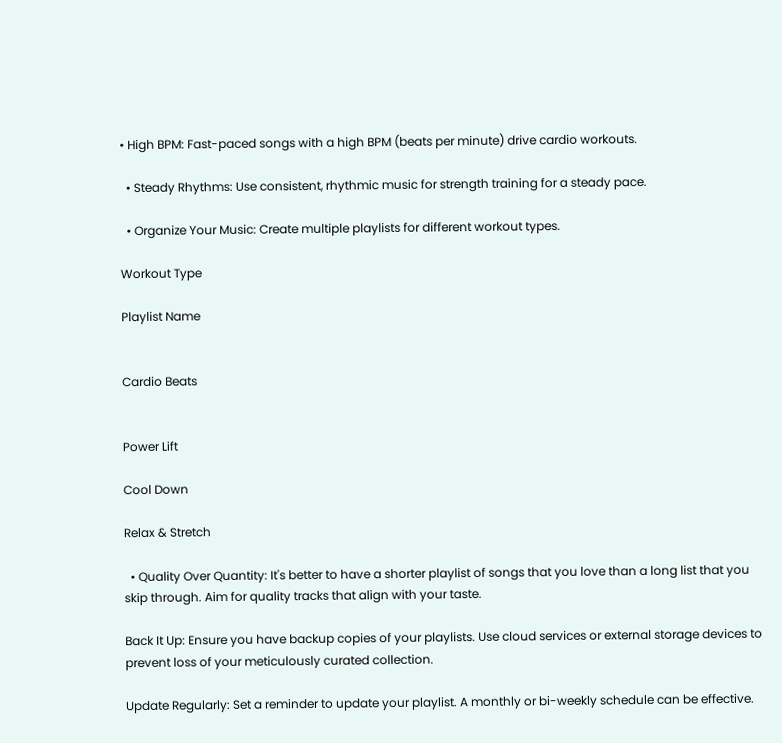• High BPM: Fast-paced songs with a high BPM (beats per minute) drive cardio workouts.

  • Steady Rhythms: Use consistent, rhythmic music for strength training for a steady pace.

  • Organize Your Music: Create multiple playlists for different workout types.

Workout Type

Playlist Name


Cardio Beats


Power Lift

Cool Down

Relax & Stretch

  • Quality Over Quantity: It's better to have a shorter playlist of songs that you love than a long list that you skip through. Aim for quality tracks that align with your taste.

Back It Up: Ensure you have backup copies of your playlists. Use cloud services or external storage devices to prevent loss of your meticulously curated collection.

Update Regularly: Set a reminder to update your playlist. A monthly or bi-weekly schedule can be effective.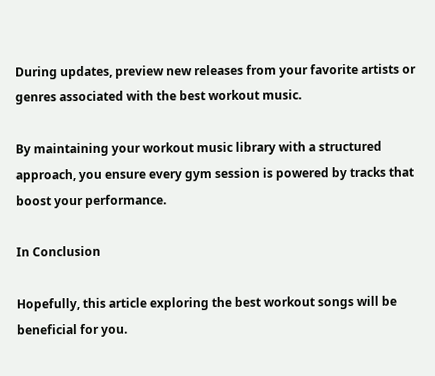During updates, preview new releases from your favorite artists or genres associated with the best workout music.

By maintaining your workout music library with a structured approach, you ensure every gym session is powered by tracks that boost your performance.

In Conclusion

Hopefully, this article exploring the best workout songs will be beneficial for you.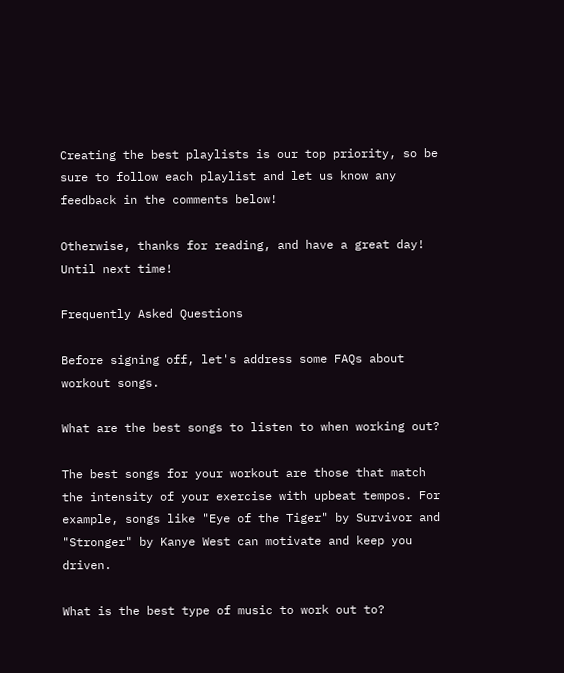Creating the best playlists is our top priority, so be sure to follow each playlist and let us know any feedback in the comments below!

Otherwise, thanks for reading, and have a great day! Until next time!

Frequently Asked Questions

Before signing off, let's address some FAQs about workout songs.

What are the best songs to listen to when working out?

The best songs for your workout are those that match the intensity of your exercise with upbeat tempos. For example, songs like "Eye of the Tiger" by Survivor and "Stronger" by Kanye West can motivate and keep you driven.

What is the best type of music to work out to?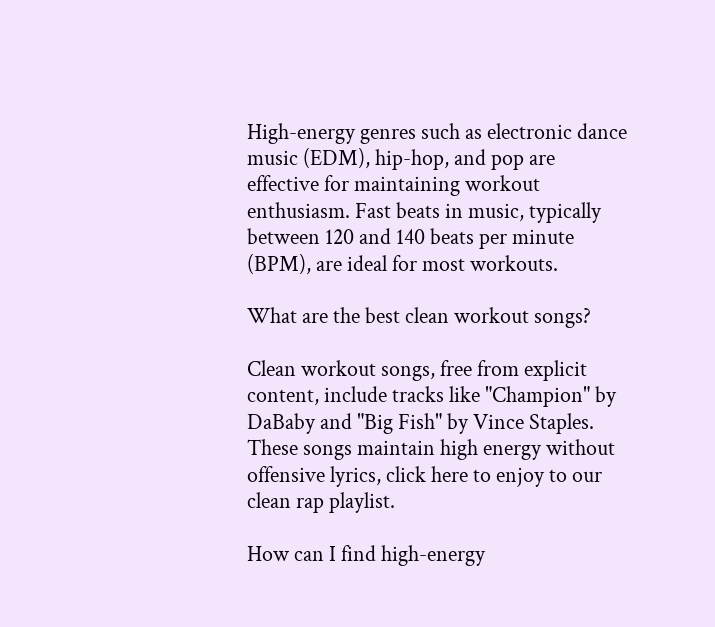High-energy genres such as electronic dance music (EDM), hip-hop, and pop are effective for maintaining workout enthusiasm. Fast beats in music, typically between 120 and 140 beats per minute (BPM), are ideal for most workouts.

What are the best clean workout songs?

Clean workout songs, free from explicit content, include tracks like "Champion" by DaBaby and "Big Fish" by Vince Staples. These songs maintain high energy without offensive lyrics, click here to enjoy to our clean rap playlist.

How can I find high-energy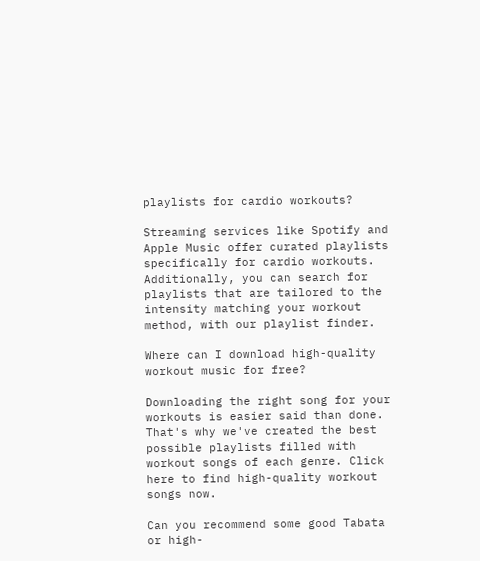playlists for cardio workouts?

Streaming services like Spotify and Apple Music offer curated playlists specifically for cardio workouts. Additionally, you can search for playlists that are tailored to the intensity matching your workout method, with our playlist finder.

Where can I download high-quality workout music for free?

Downloading the right song for your workouts is easier said than done. That's why we've created the best possible playlists filled with workout songs of each genre. Click here to find high-quality workout songs now.

Can you recommend some good Tabata or high-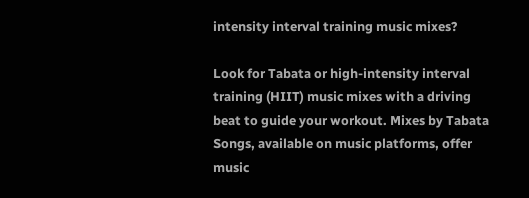intensity interval training music mixes?

Look for Tabata or high-intensity interval training (HIIT) music mixes with a driving beat to guide your workout. Mixes by Tabata Songs, available on music platforms, offer music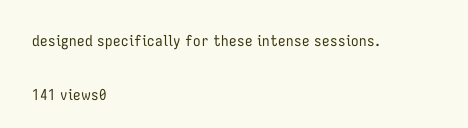designed specifically for these intense sessions.

141 views0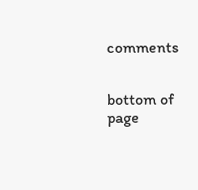comments


bottom of page